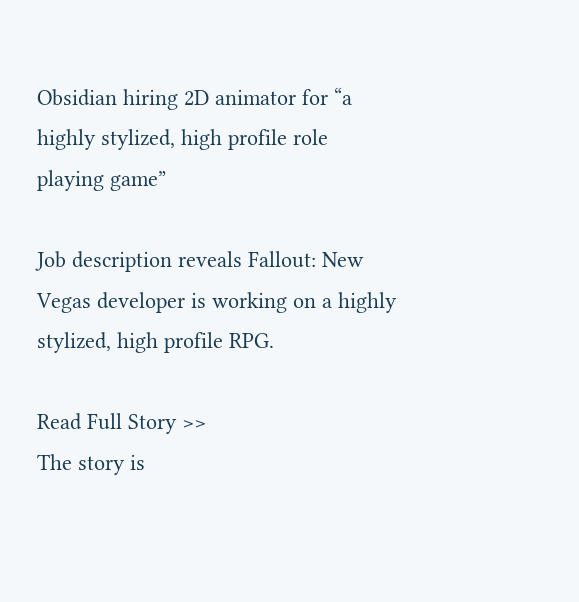Obsidian hiring 2D animator for “a highly stylized, high profile role playing game”

Job description reveals Fallout: New Vegas developer is working on a highly stylized, high profile RPG.

Read Full Story >>
The story is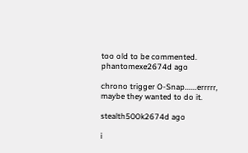too old to be commented.
phantomexe2674d ago

chrono trigger O-Snap......errrrr, maybe they wanted to do it.

stealth500k2674d ago

i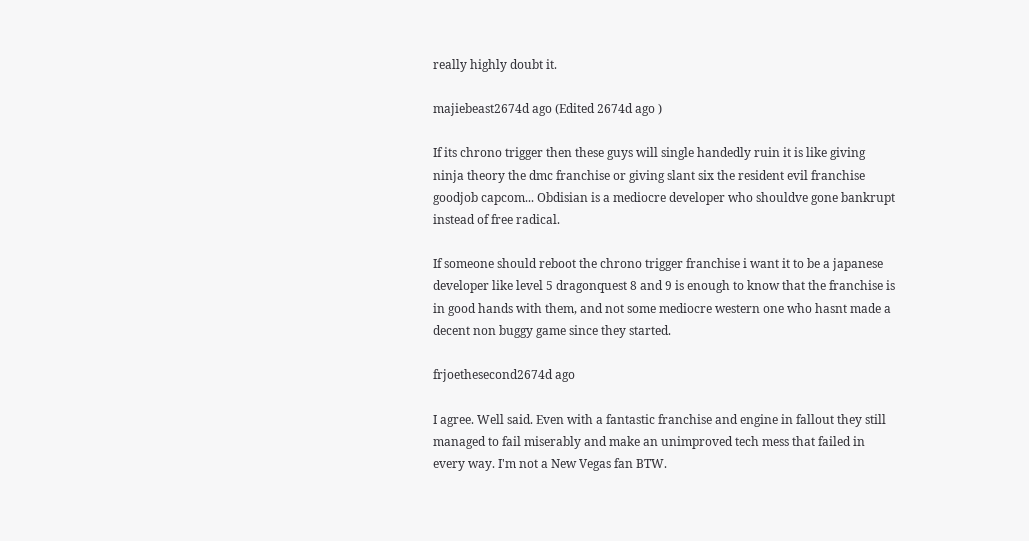really highly doubt it.

majiebeast2674d ago (Edited 2674d ago )

If its chrono trigger then these guys will single handedly ruin it is like giving ninja theory the dmc franchise or giving slant six the resident evil franchise goodjob capcom... Obdisian is a mediocre developer who shouldve gone bankrupt instead of free radical.

If someone should reboot the chrono trigger franchise i want it to be a japanese developer like level 5 dragonquest 8 and 9 is enough to know that the franchise is in good hands with them, and not some mediocre western one who hasnt made a decent non buggy game since they started.

frjoethesecond2674d ago

I agree. Well said. Even with a fantastic franchise and engine in fallout they still managed to fail miserably and make an unimproved tech mess that failed in every way. I'm not a New Vegas fan BTW.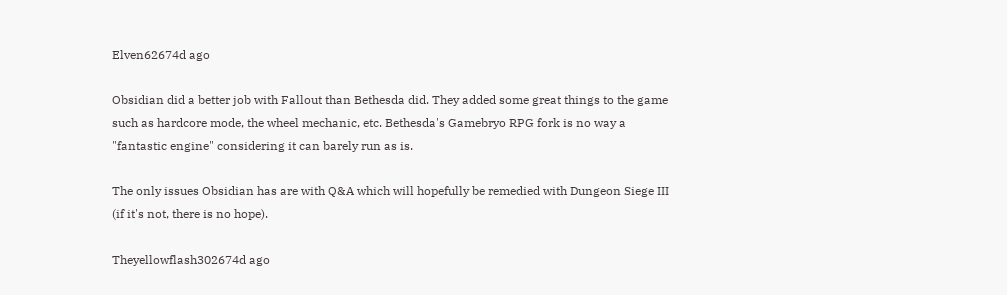Elven62674d ago

Obsidian did a better job with Fallout than Bethesda did. They added some great things to the game such as hardcore mode, the wheel mechanic, etc. Bethesda's Gamebryo RPG fork is no way a "fantastic engine" considering it can barely run as is.

The only issues Obsidian has are with Q&A which will hopefully be remedied with Dungeon Siege III (if it's not, there is no hope).

Theyellowflash302674d ago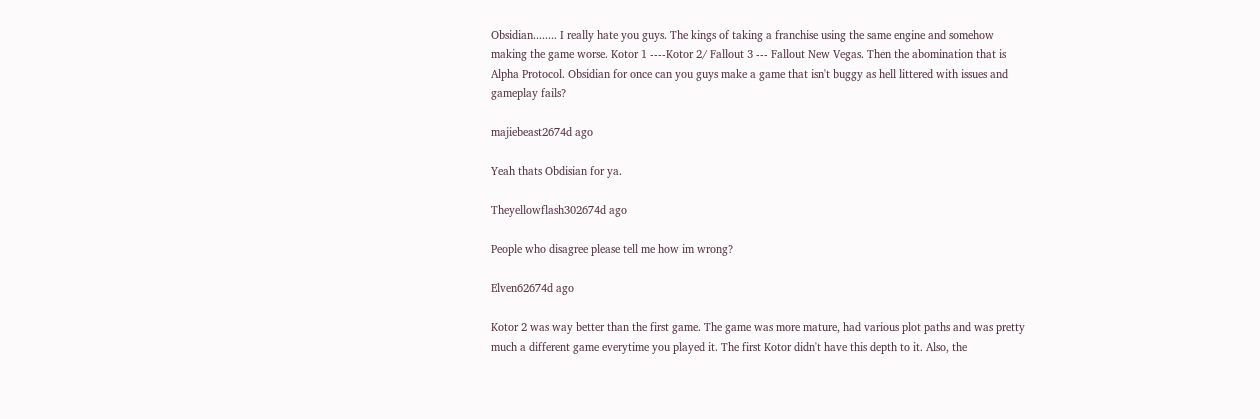Obsidian........ I really hate you guys. The kings of taking a franchise using the same engine and somehow making the game worse. Kotor 1 ----Kotor 2/ Fallout 3 --- Fallout New Vegas. Then the abomination that is Alpha Protocol. Obsidian for once can you guys make a game that isn't buggy as hell littered with issues and gameplay fails?

majiebeast2674d ago

Yeah thats Obdisian for ya.

Theyellowflash302674d ago

People who disagree please tell me how im wrong?

Elven62674d ago

Kotor 2 was way better than the first game. The game was more mature, had various plot paths and was pretty much a different game everytime you played it. The first Kotor didn't have this depth to it. Also, the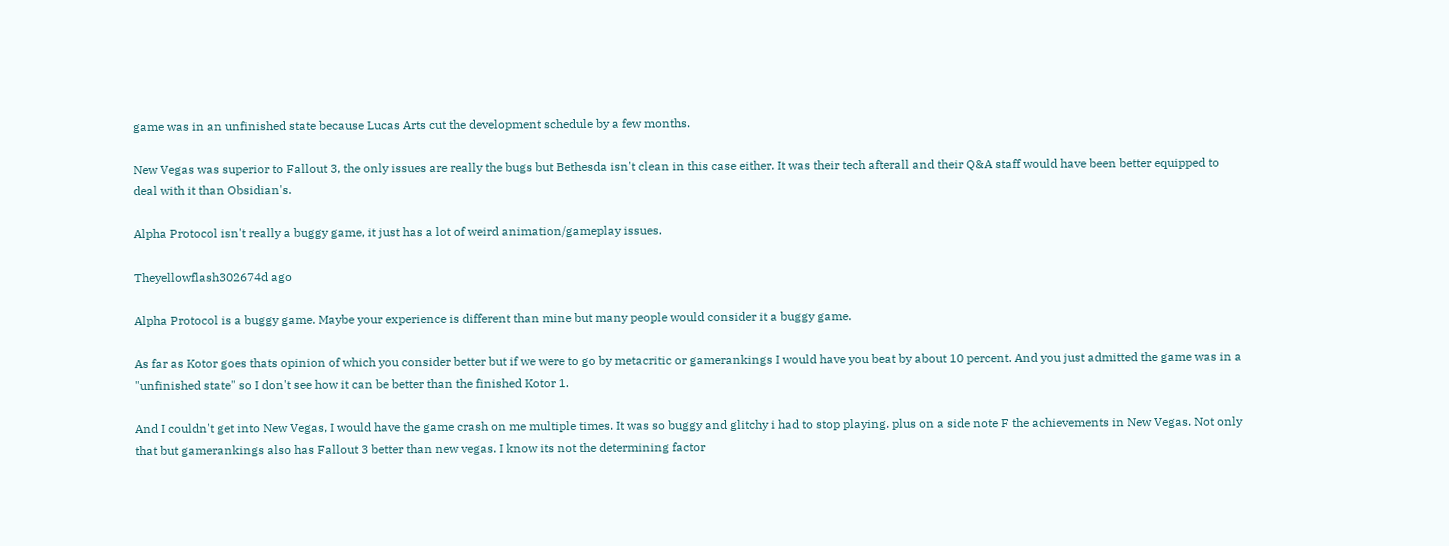game was in an unfinished state because Lucas Arts cut the development schedule by a few months.

New Vegas was superior to Fallout 3, the only issues are really the bugs but Bethesda isn't clean in this case either. It was their tech afterall and their Q&A staff would have been better equipped to deal with it than Obsidian's.

Alpha Protocol isn't really a buggy game, it just has a lot of weird animation/gameplay issues.

Theyellowflash302674d ago

Alpha Protocol is a buggy game. Maybe your experience is different than mine but many people would consider it a buggy game.

As far as Kotor goes thats opinion of which you consider better but if we were to go by metacritic or gamerankings I would have you beat by about 10 percent. And you just admitted the game was in a "unfinished state" so I don't see how it can be better than the finished Kotor 1.

And I couldn't get into New Vegas, I would have the game crash on me multiple times. It was so buggy and glitchy i had to stop playing. plus on a side note F the achievements in New Vegas. Not only that but gamerankings also has Fallout 3 better than new vegas. I know its not the determining factor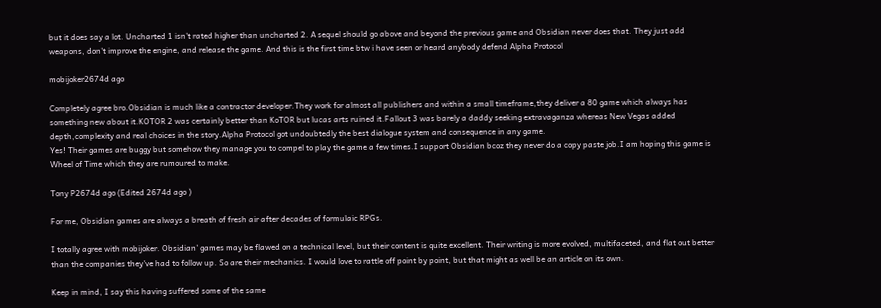but it does say a lot. Uncharted 1 isn't rated higher than uncharted 2. A sequel should go above and beyond the previous game and Obsidian never does that. They just add weapons, don't improve the engine, and release the game. And this is the first time btw i have seen or heard anybody defend Alpha Protocol

mobijoker2674d ago

Completely agree bro.Obsidian is much like a contractor developer.They work for almost all publishers and within a small timeframe,they deliver a 80 game which always has something new about it.KOTOR 2 was certainly better than KoTOR but lucas arts ruined it.Fallout 3 was barely a daddy seeking extravaganza whereas New Vegas added depth,complexity and real choices in the story.Alpha Protocol got undoubtedly the best dialogue system and consequence in any game.
Yes! Their games are buggy but somehow they manage you to compel to play the game a few times.I support Obsidian bcoz they never do a copy paste job.I am hoping this game is Wheel of Time which they are rumoured to make.

Tony P2674d ago (Edited 2674d ago )

For me, Obsidian games are always a breath of fresh air after decades of formulaic RPGs.

I totally agree with mobijoker. Obsidian' games may be flawed on a technical level, but their content is quite excellent. Their writing is more evolved, multifaceted, and flat out better than the companies they've had to follow up. So are their mechanics. I would love to rattle off point by point, but that might as well be an article on its own.

Keep in mind, I say this having suffered some of the same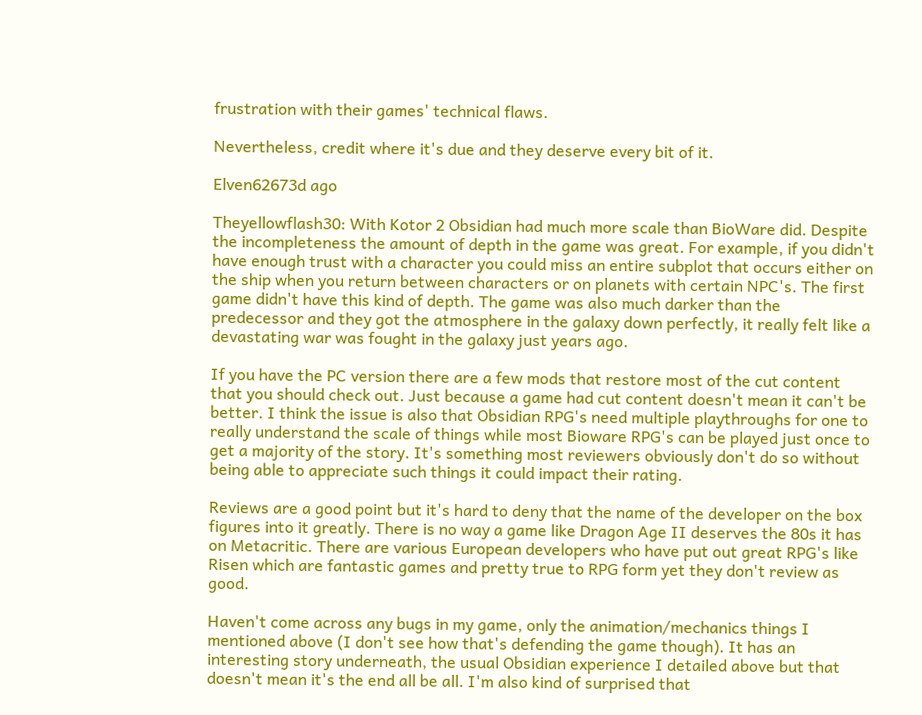frustration with their games' technical flaws.

Nevertheless, credit where it's due and they deserve every bit of it.

Elven62673d ago

Theyellowflash30: With Kotor 2 Obsidian had much more scale than BioWare did. Despite the incompleteness the amount of depth in the game was great. For example, if you didn't have enough trust with a character you could miss an entire subplot that occurs either on the ship when you return between characters or on planets with certain NPC's. The first game didn't have this kind of depth. The game was also much darker than the predecessor and they got the atmosphere in the galaxy down perfectly, it really felt like a devastating war was fought in the galaxy just years ago.

If you have the PC version there are a few mods that restore most of the cut content that you should check out. Just because a game had cut content doesn't mean it can't be better. I think the issue is also that Obsidian RPG's need multiple playthroughs for one to really understand the scale of things while most Bioware RPG's can be played just once to get a majority of the story. It's something most reviewers obviously don't do so without being able to appreciate such things it could impact their rating.

Reviews are a good point but it's hard to deny that the name of the developer on the box figures into it greatly. There is no way a game like Dragon Age II deserves the 80s it has on Metacritic. There are various European developers who have put out great RPG's like Risen which are fantastic games and pretty true to RPG form yet they don't review as good.

Haven't come across any bugs in my game, only the animation/mechanics things I mentioned above (I don't see how that's defending the game though). It has an interesting story underneath, the usual Obsidian experience I detailed above but that doesn't mean it's the end all be all. I'm also kind of surprised that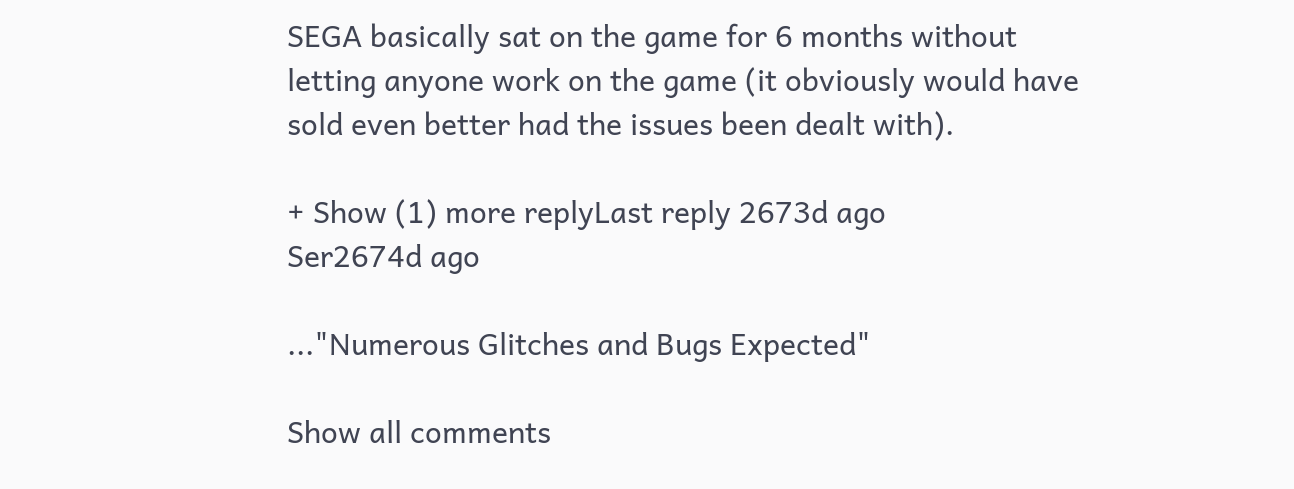SEGA basically sat on the game for 6 months without letting anyone work on the game (it obviously would have sold even better had the issues been dealt with).

+ Show (1) more replyLast reply 2673d ago
Ser2674d ago

..."Numerous Glitches and Bugs Expected"

Show all comments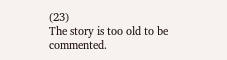(23)
The story is too old to be commented.